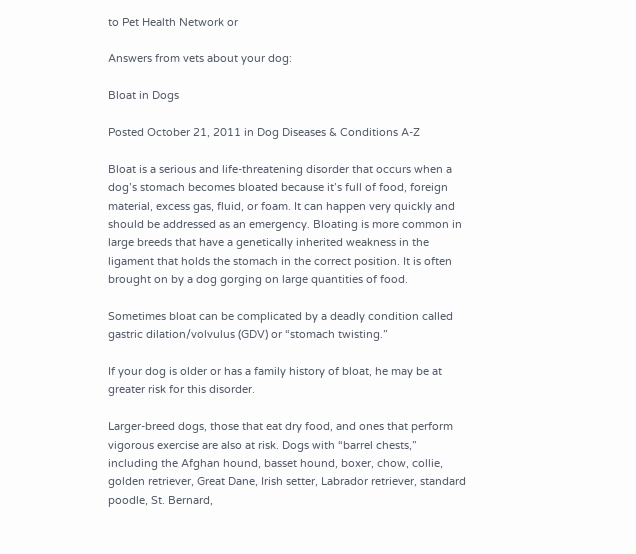to Pet Health Network or

Answers from vets about your dog:

Bloat in Dogs

Posted October 21, 2011 in Dog Diseases & Conditions A-Z

Bloat is a serious and life-threatening disorder that occurs when a dog’s stomach becomes bloated because it’s full of food, foreign material, excess gas, fluid, or foam. It can happen very quickly and should be addressed as an emergency. Bloating is more common in large breeds that have a genetically inherited weakness in the ligament that holds the stomach in the correct position. It is often brought on by a dog gorging on large quantities of food.

Sometimes bloat can be complicated by a deadly condition called gastric dilation/volvulus (GDV) or “stomach twisting.”

If your dog is older or has a family history of bloat, he may be at greater risk for this disorder.

Larger-breed dogs, those that eat dry food, and ones that perform vigorous exercise are also at risk. Dogs with “barrel chests,” including the Afghan hound, basset hound, boxer, chow, collie, golden retriever, Great Dane, Irish setter, Labrador retriever, standard poodle, St. Bernard,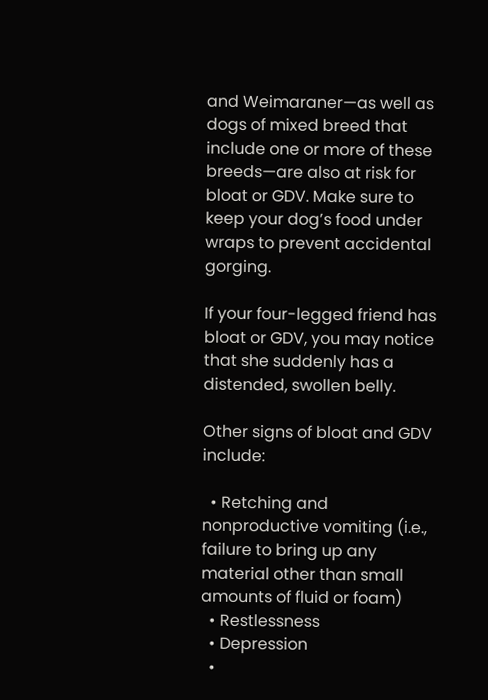and Weimaraner—as well as dogs of mixed breed that include one or more of these breeds—are also at risk for bloat or GDV. Make sure to keep your dog’s food under wraps to prevent accidental gorging.

If your four-legged friend has bloat or GDV, you may notice that she suddenly has a distended, swollen belly.

Other signs of bloat and GDV include:

  • Retching and nonproductive vomiting (i.e., failure to bring up any material other than small amounts of fluid or foam)
  • Restlessness
  • Depression
  •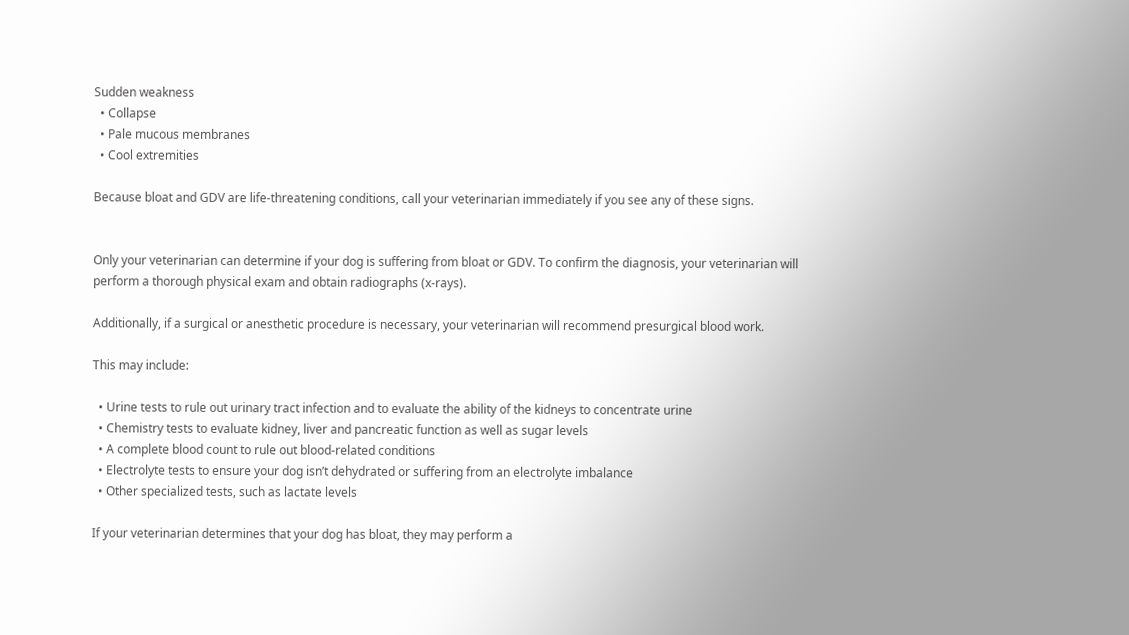Sudden weakness
  • Collapse
  • Pale mucous membranes
  • Cool extremities

Because bloat and GDV are life-threatening conditions, call your veterinarian immediately if you see any of these signs.


Only your veterinarian can determine if your dog is suffering from bloat or GDV. To confirm the diagnosis, your veterinarian will perform a thorough physical exam and obtain radiographs (x-rays).

Additionally, if a surgical or anesthetic procedure is necessary, your veterinarian will recommend presurgical blood work.

This may include:

  • Urine tests to rule out urinary tract infection and to evaluate the ability of the kidneys to concentrate urine
  • Chemistry tests to evaluate kidney, liver and pancreatic function as well as sugar levels
  • A complete blood count to rule out blood-related conditions
  • Electrolyte tests to ensure your dog isn’t dehydrated or suffering from an electrolyte imbalance
  • Other specialized tests, such as lactate levels

If your veterinarian determines that your dog has bloat, they may perform a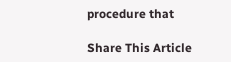procedure that

Share This Article